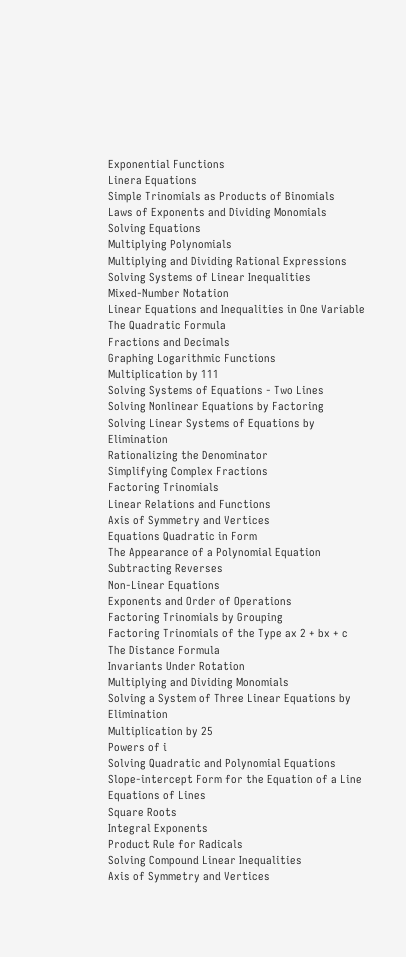Exponential Functions
Linera Equations
Simple Trinomials as Products of Binomials
Laws of Exponents and Dividing Monomials
Solving Equations
Multiplying Polynomials
Multiplying and Dividing Rational Expressions
Solving Systems of Linear Inequalities
Mixed-Number Notation
Linear Equations and Inequalities in One Variable
The Quadratic Formula
Fractions and Decimals
Graphing Logarithmic Functions
Multiplication by 111
Solving Systems of Equations - Two Lines
Solving Nonlinear Equations by Factoring
Solving Linear Systems of Equations by Elimination
Rationalizing the Denominator
Simplifying Complex Fractions
Factoring Trinomials
Linear Relations and Functions
Axis of Symmetry and Vertices
Equations Quadratic in Form
The Appearance of a Polynomial Equation
Subtracting Reverses
Non-Linear Equations
Exponents and Order of Operations
Factoring Trinomials by Grouping
Factoring Trinomials of the Type ax 2 + bx + c
The Distance Formula
Invariants Under Rotation
Multiplying and Dividing Monomials
Solving a System of Three Linear Equations by Elimination
Multiplication by 25
Powers of i
Solving Quadratic and Polynomial Equations
Slope-intercept Form for the Equation of a Line
Equations of Lines
Square Roots
Integral Exponents
Product Rule for Radicals
Solving Compound Linear Inequalities
Axis of Symmetry and Vertices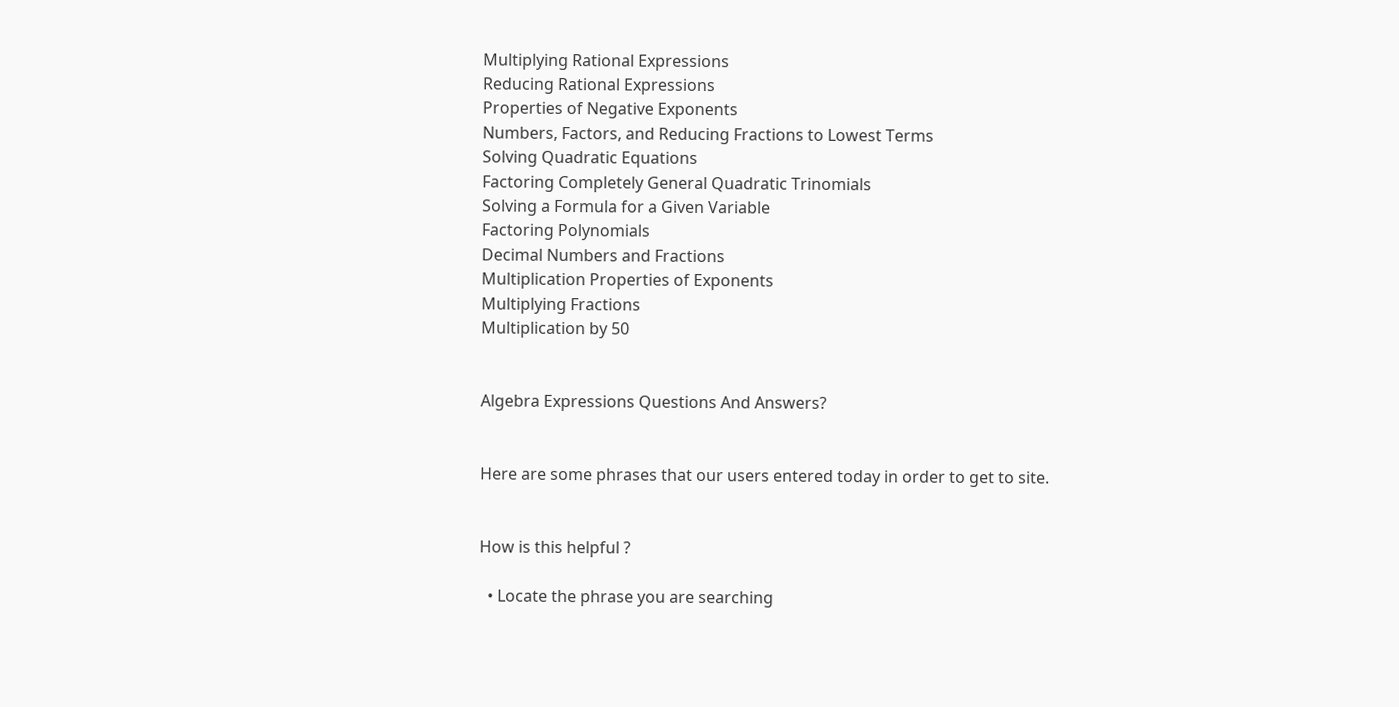Multiplying Rational Expressions
Reducing Rational Expressions
Properties of Negative Exponents
Numbers, Factors, and Reducing Fractions to Lowest Terms
Solving Quadratic Equations
Factoring Completely General Quadratic Trinomials
Solving a Formula for a Given Variable
Factoring Polynomials
Decimal Numbers and Fractions
Multiplication Properties of Exponents
Multiplying Fractions
Multiplication by 50


Algebra Expressions Questions And Answers?


Here are some phrases that our users entered today in order to get to site.


How is this helpful ?

  • Locate the phrase you are searching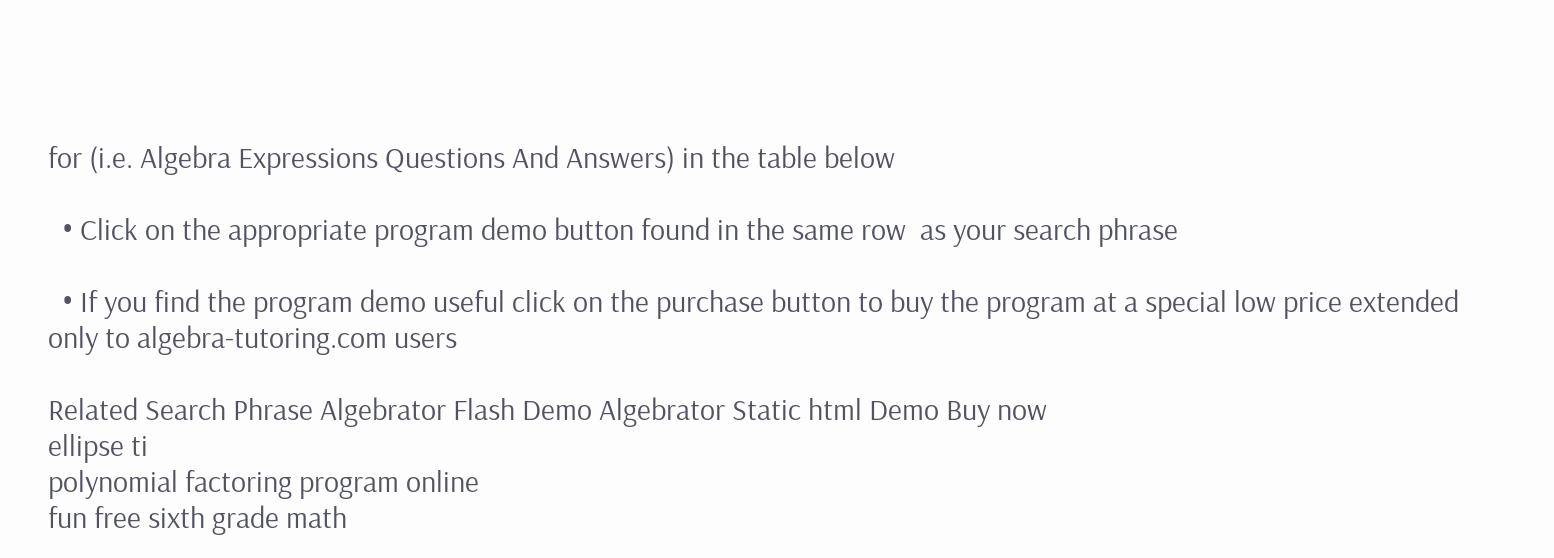for (i.e. Algebra Expressions Questions And Answers) in the table below

  • Click on the appropriate program demo button found in the same row  as your search phrase

  • If you find the program demo useful click on the purchase button to buy the program at a special low price extended only to algebra-tutoring.com users

Related Search Phrase Algebrator Flash Demo Algebrator Static html Demo Buy now
ellipse ti
polynomial factoring program online
fun free sixth grade math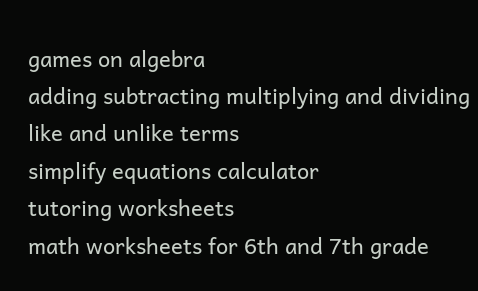games on algebra
adding subtracting multiplying and dividing like and unlike terms
simplify equations calculator
tutoring worksheets
math worksheets for 6th and 7th grade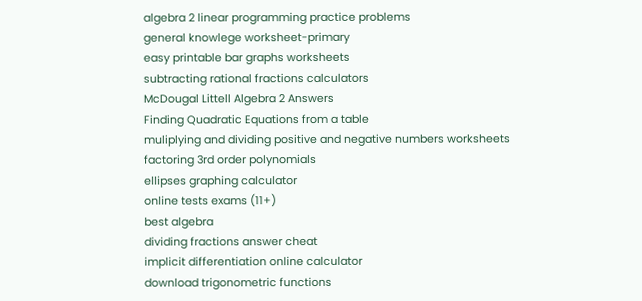algebra 2 linear programming practice problems
general knowlege worksheet-primary
easy printable bar graphs worksheets
subtracting rational fractions calculators
McDougal Littell Algebra 2 Answers
Finding Quadratic Equations from a table
muliplying and dividing positive and negative numbers worksheets
factoring 3rd order polynomials
ellipses graphing calculator
online tests exams (11+)
best algebra
dividing fractions answer cheat
implicit differentiation online calculator
download trigonometric functions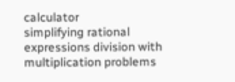calculator
simplifying rational expressions division with multiplication problems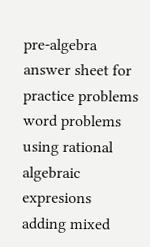pre-algebra answer sheet for practice problems
word problems using rational algebraic expresions
adding mixed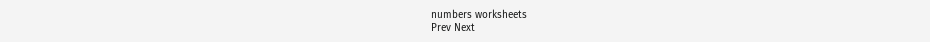numbers worksheets
Prev Next